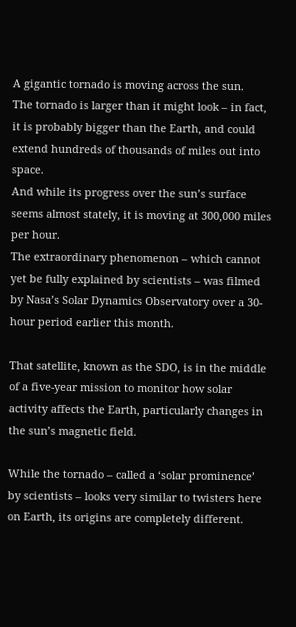A gigantic tornado is moving across the sun.
The tornado is larger than it might look – in fact, it is probably bigger than the Earth, and could extend hundreds of thousands of miles out into space.
And while its progress over the sun’s surface seems almost stately, it is moving at 300,000 miles per hour.
The extraordinary phenomenon – which cannot yet be fully explained by scientists – was filmed by Nasa’s Solar Dynamics Observatory over a 30-hour period earlier this month.

That satellite, known as the SDO, is in the middle of a five-year mission to monitor how solar activity affects the Earth, particularly changes in the sun’s magnetic field.

While the tornado – called a ‘solar prominence’ by scientists – looks very similar to twisters here on Earth, its origins are completely different.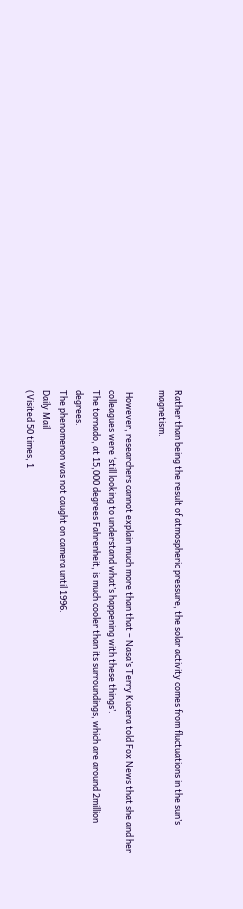Rather than being the result of atmospheric pressure, the solar activity comes from fluctuations in the sun’s magnetism.

 However, researchers cannot explain much more than that – Nasa’s Terry Kucera told Fox News that she and her colleagues were ‘still looking to understand what’s happening with these things’.
The tornado, at 15,000 degrees Fahrenheit, is much cooler than its surroundings, which are around 2million degrees.
The phenomenon was not caught on camera until 1996.
Daily Mail
(Visited 50 times, 1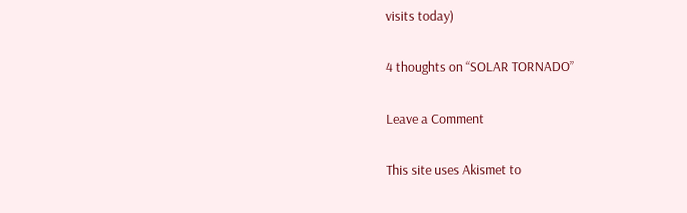visits today)

4 thoughts on “SOLAR TORNADO”

Leave a Comment

This site uses Akismet to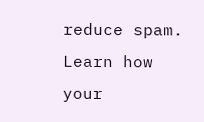reduce spam. Learn how your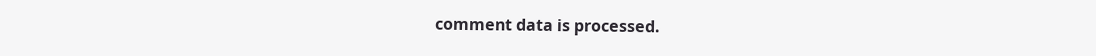comment data is processed.